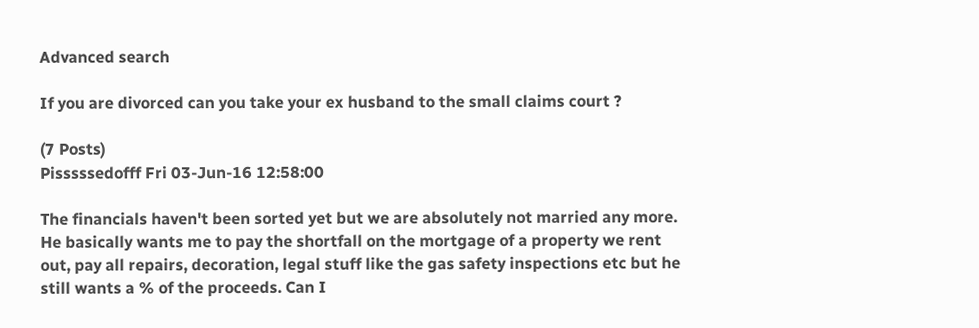Advanced search

If you are divorced can you take your ex husband to the small claims court ?

(7 Posts)
Pisssssedofff Fri 03-Jun-16 12:58:00

The financials haven't been sorted yet but we are absolutely not married any more.
He basically wants me to pay the shortfall on the mortgage of a property we rent out, pay all repairs, decoration, legal stuff like the gas safety inspections etc but he still wants a % of the proceeds. Can I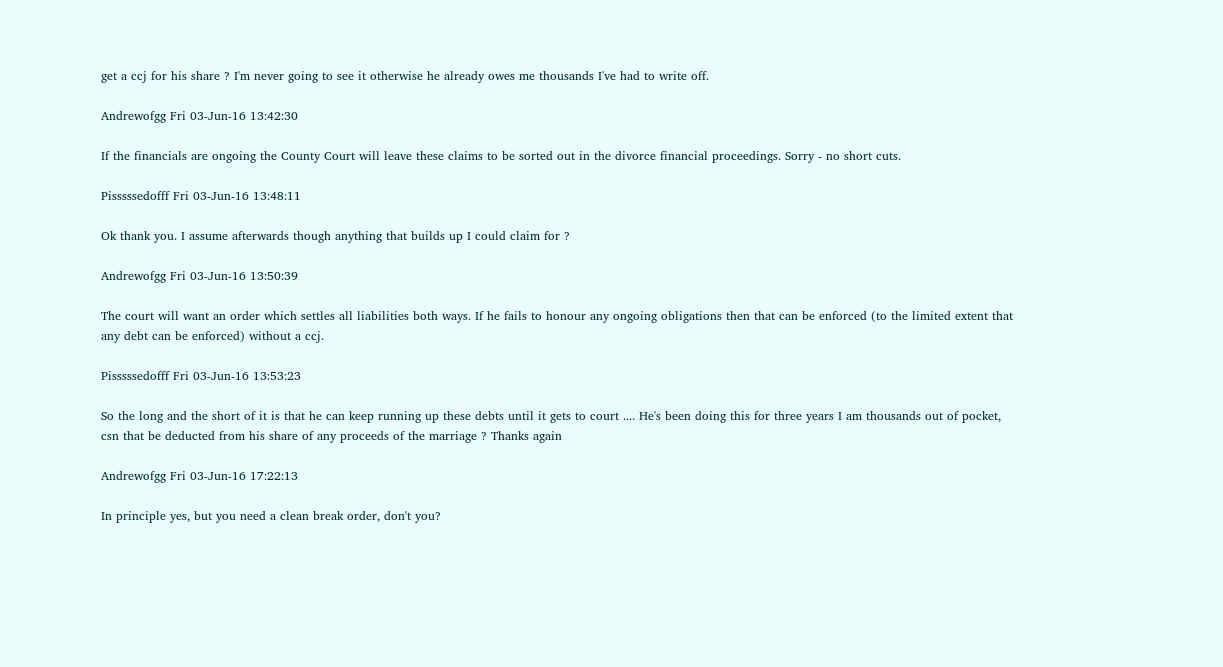get a ccj for his share ? I'm never going to see it otherwise he already owes me thousands I've had to write off.

Andrewofgg Fri 03-Jun-16 13:42:30

If the financials are ongoing the County Court will leave these claims to be sorted out in the divorce financial proceedings. Sorry - no short cuts.

Pisssssedofff Fri 03-Jun-16 13:48:11

Ok thank you. I assume afterwards though anything that builds up I could claim for ?

Andrewofgg Fri 03-Jun-16 13:50:39

The court will want an order which settles all liabilities both ways. If he fails to honour any ongoing obligations then that can be enforced (to the limited extent that any debt can be enforced) without a ccj.

Pisssssedofff Fri 03-Jun-16 13:53:23

So the long and the short of it is that he can keep running up these debts until it gets to court .... He's been doing this for three years I am thousands out of pocket, csn that be deducted from his share of any proceeds of the marriage ? Thanks again

Andrewofgg Fri 03-Jun-16 17:22:13

In principle yes, but you need a clean break order, don't you?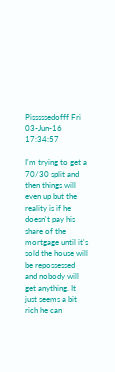Pisssssedofff Fri 03-Jun-16 17:34:57

I'm trying to get a 70/30 split and then things will even up but the reality is if he doesn't pay his share of the mortgage until it's sold the house will be repossessed and nobody will get anything. It just seems a bit rich he can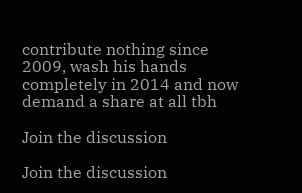contribute nothing since 2009, wash his hands completely in 2014 and now demand a share at all tbh

Join the discussion

Join the discussion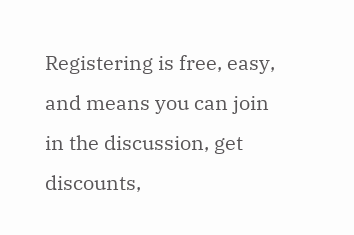Registering is free, easy, and means you can join in the discussion, get discounts,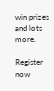win prizes and lots more.

Register now